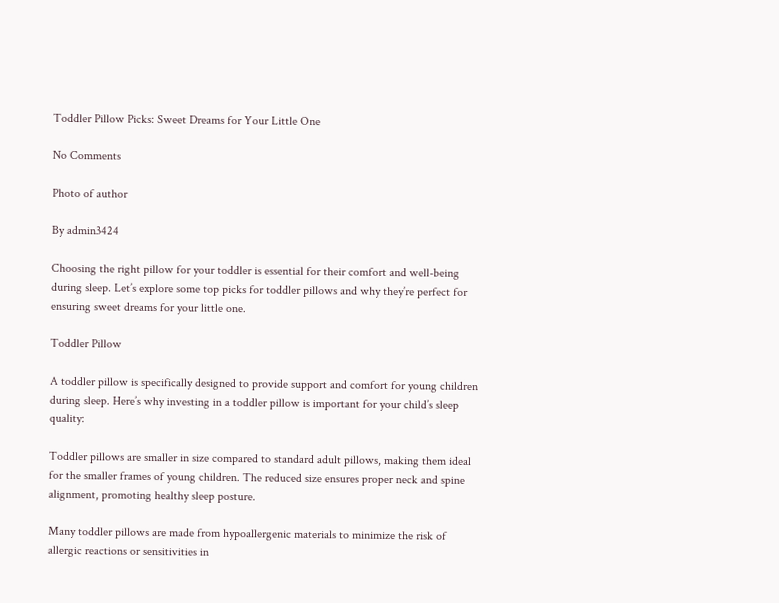Toddler Pillow Picks: Sweet Dreams for Your Little One

No Comments

Photo of author

By admin3424

Choosing the right pillow for your toddler is essential for their comfort and well-being during sleep. Let’s explore some top picks for toddler pillows and why they’re perfect for ensuring sweet dreams for your little one.

Toddler Pillow

A toddler pillow is specifically designed to provide support and comfort for young children during sleep. Here’s why investing in a toddler pillow is important for your child’s sleep quality:

Toddler pillows are smaller in size compared to standard adult pillows, making them ideal for the smaller frames of young children. The reduced size ensures proper neck and spine alignment, promoting healthy sleep posture.

Many toddler pillows are made from hypoallergenic materials to minimize the risk of allergic reactions or sensitivities in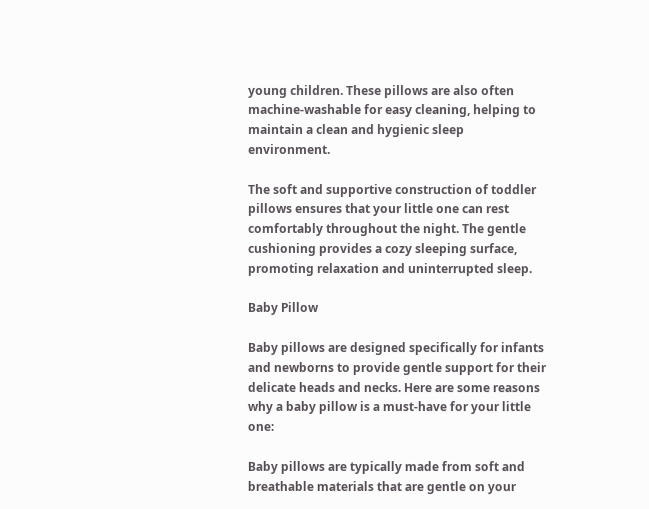young children. These pillows are also often machine-washable for easy cleaning, helping to maintain a clean and hygienic sleep environment.

The soft and supportive construction of toddler pillows ensures that your little one can rest comfortably throughout the night. The gentle cushioning provides a cozy sleeping surface, promoting relaxation and uninterrupted sleep.

Baby Pillow

Baby pillows are designed specifically for infants and newborns to provide gentle support for their delicate heads and necks. Here are some reasons why a baby pillow is a must-have for your little one:

Baby pillows are typically made from soft and breathable materials that are gentle on your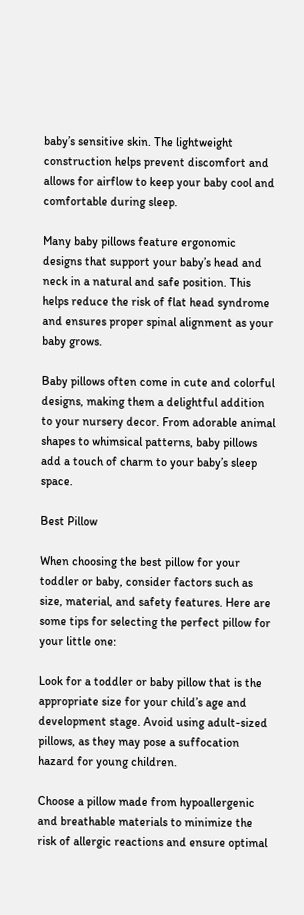baby’s sensitive skin. The lightweight construction helps prevent discomfort and allows for airflow to keep your baby cool and comfortable during sleep.

Many baby pillows feature ergonomic designs that support your baby’s head and neck in a natural and safe position. This helps reduce the risk of flat head syndrome and ensures proper spinal alignment as your baby grows.

Baby pillows often come in cute and colorful designs, making them a delightful addition to your nursery decor. From adorable animal shapes to whimsical patterns, baby pillows add a touch of charm to your baby’s sleep space.

Best Pillow

When choosing the best pillow for your toddler or baby, consider factors such as size, material, and safety features. Here are some tips for selecting the perfect pillow for your little one:

Look for a toddler or baby pillow that is the appropriate size for your child’s age and development stage. Avoid using adult-sized pillows, as they may pose a suffocation hazard for young children.

Choose a pillow made from hypoallergenic and breathable materials to minimize the risk of allergic reactions and ensure optimal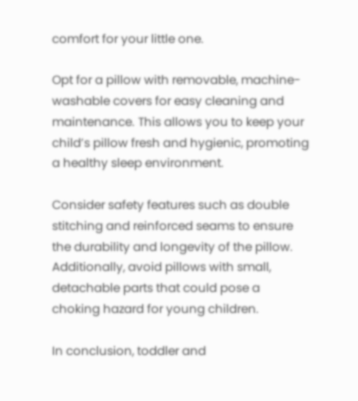comfort for your little one.

Opt for a pillow with removable, machine-washable covers for easy cleaning and maintenance. This allows you to keep your child’s pillow fresh and hygienic, promoting a healthy sleep environment.

Consider safety features such as double stitching and reinforced seams to ensure the durability and longevity of the pillow. Additionally, avoid pillows with small, detachable parts that could pose a choking hazard for young children.

In conclusion, toddler and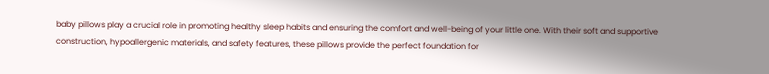baby pillows play a crucial role in promoting healthy sleep habits and ensuring the comfort and well-being of your little one. With their soft and supportive construction, hypoallergenic materials, and safety features, these pillows provide the perfect foundation for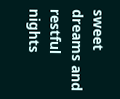sweet dreams and restful nights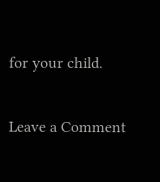for your child.

Leave a Comment